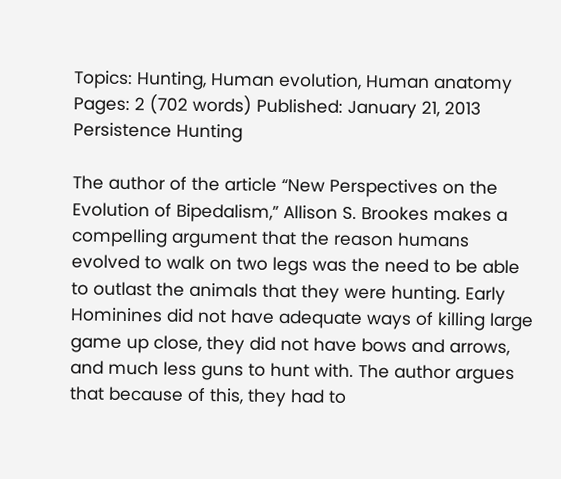Topics: Hunting, Human evolution, Human anatomy Pages: 2 (702 words) Published: January 21, 2013
Persistence Hunting

The author of the article “New Perspectives on the Evolution of Bipedalism,” Allison S. Brookes makes a compelling argument that the reason humans evolved to walk on two legs was the need to be able to outlast the animals that they were hunting. Early Hominines did not have adequate ways of killing large game up close, they did not have bows and arrows, and much less guns to hunt with. The author argues that because of this, they had to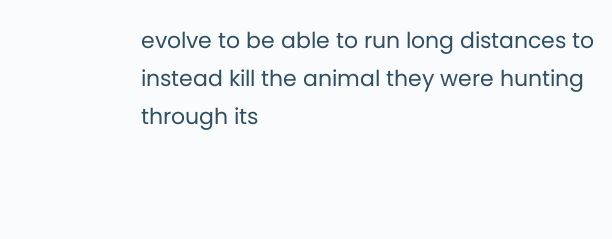evolve to be able to run long distances to instead kill the animal they were hunting through its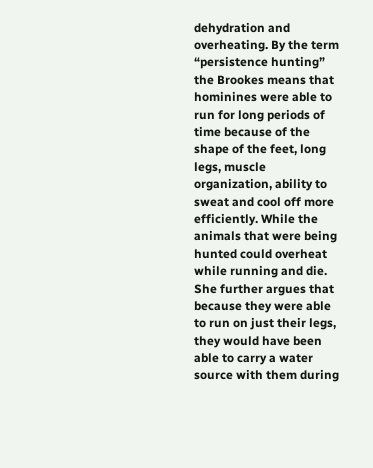dehydration and overheating. By the term “persistence hunting” the Brookes means that hominines were able to run for long periods of time because of the shape of the feet, long legs, muscle organization, ability to sweat and cool off more efficiently. While the animals that were being hunted could overheat while running and die. She further argues that because they were able to run on just their legs, they would have been able to carry a water source with them during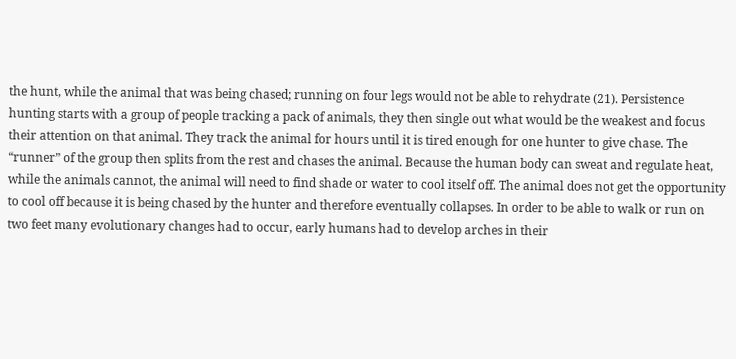the hunt, while the animal that was being chased; running on four legs would not be able to rehydrate (21). Persistence hunting starts with a group of people tracking a pack of animals, they then single out what would be the weakest and focus their attention on that animal. They track the animal for hours until it is tired enough for one hunter to give chase. The “runner” of the group then splits from the rest and chases the animal. Because the human body can sweat and regulate heat, while the animals cannot, the animal will need to find shade or water to cool itself off. The animal does not get the opportunity to cool off because it is being chased by the hunter and therefore eventually collapses. In order to be able to walk or run on two feet many evolutionary changes had to occur, early humans had to develop arches in their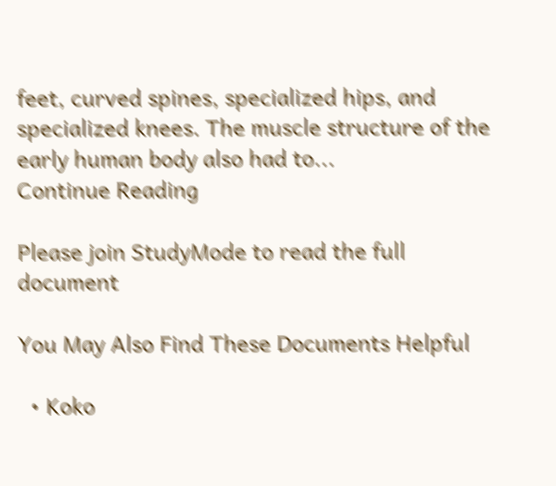feet, curved spines, specialized hips, and specialized knees. The muscle structure of the early human body also had to...
Continue Reading

Please join StudyMode to read the full document

You May Also Find These Documents Helpful

  • Koko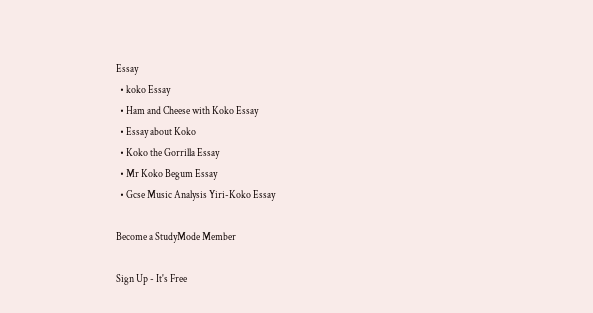Essay
  • koko Essay
  • Ham and Cheese with Koko Essay
  • Essay about Koko
  • Koko the Gorrilla Essay
  • Mr Koko Begum Essay
  • Gcse Music Analysis Yiri-Koko Essay

Become a StudyMode Member

Sign Up - It's Free